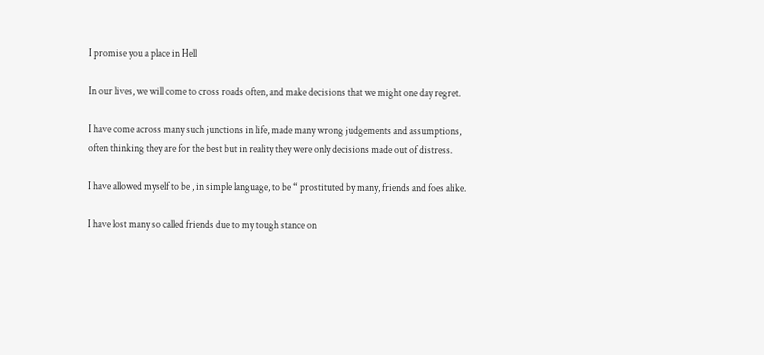I promise you a place in Hell

In our lives, we will come to cross roads often, and make decisions that we might one day regret.

I have come across many such junctions in life, made many wrong judgements and assumptions, often thinking they are for the best but in reality they were only decisions made out of distress.

I have allowed myself to be , in simple language, to be “ prostituted by many, friends and foes alike.

I have lost many so called friends due to my tough stance on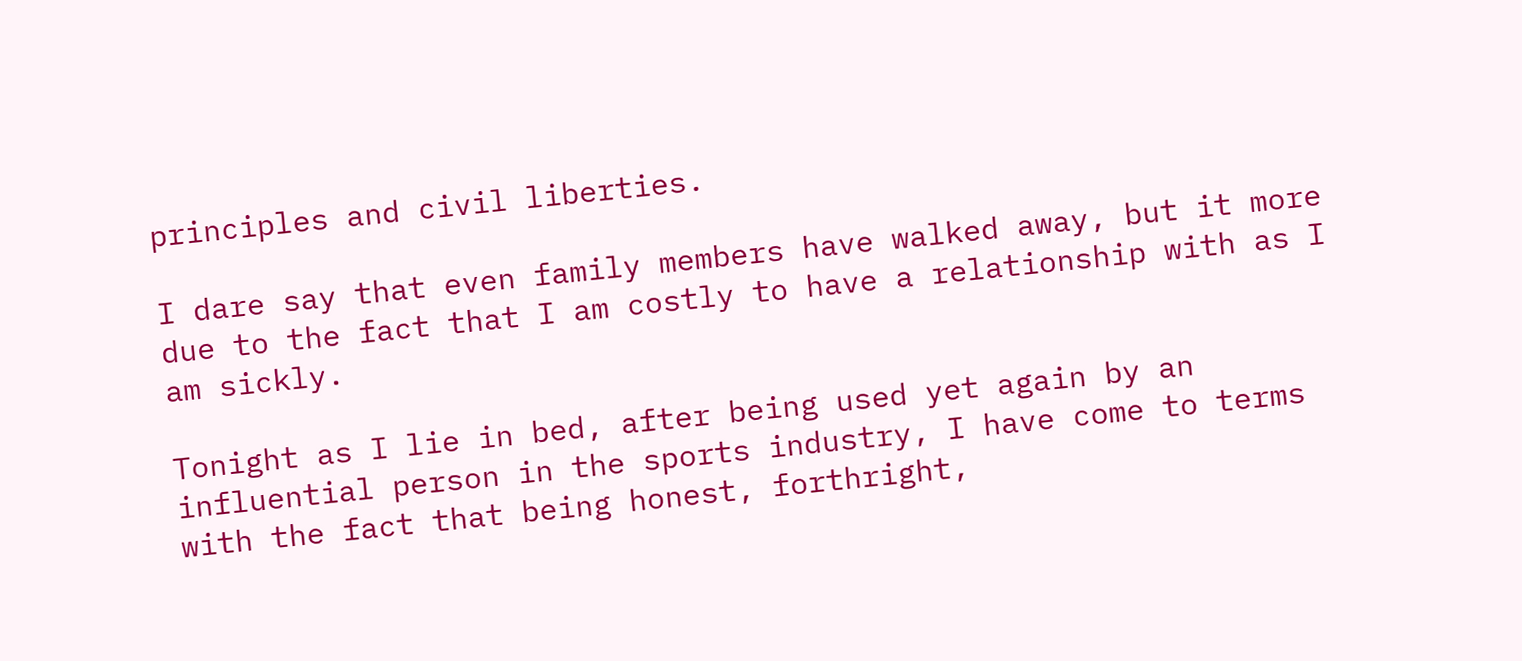principles and civil liberties.

I dare say that even family members have walked away, but it more due to the fact that I am costly to have a relationship with as I am sickly.

Tonight as I lie in bed, after being used yet again by an influential person in the sports industry, I have come to terms with the fact that being honest, forthright,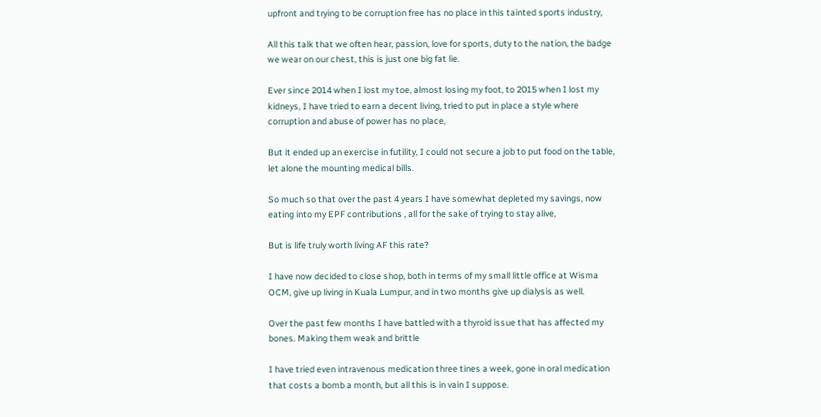upfront and trying to be corruption free has no place in this tainted sports industry,

All this talk that we often hear, passion, love for sports, duty to the nation, the badge we wear on our chest, this is just one big fat lie.

Ever since 2014 when I lost my toe, almost losing my foot, to 2015 when I lost my kidneys, I have tried to earn a decent living, tried to put in place a style where corruption and abuse of power has no place,

But it ended up an exercise in futility, I could not secure a job to put food on the table, let alone the mounting medical bills.

So much so that over the past 4 years I have somewhat depleted my savings, now eating into my EPF contributions , all for the sake of trying to stay alive,

But is life truly worth living AF this rate?

I have now decided to close shop, both in terms of my small little office at Wisma OCM, give up living in Kuala Lumpur, and in two months give up dialysis as well.

Over the past few months I have battled with a thyroid issue that has affected my bones. Making them weak and brittle

I have tried even intravenous medication three tines a week, gone in oral medication that costs a bomb a month, but all this is in vain I suppose.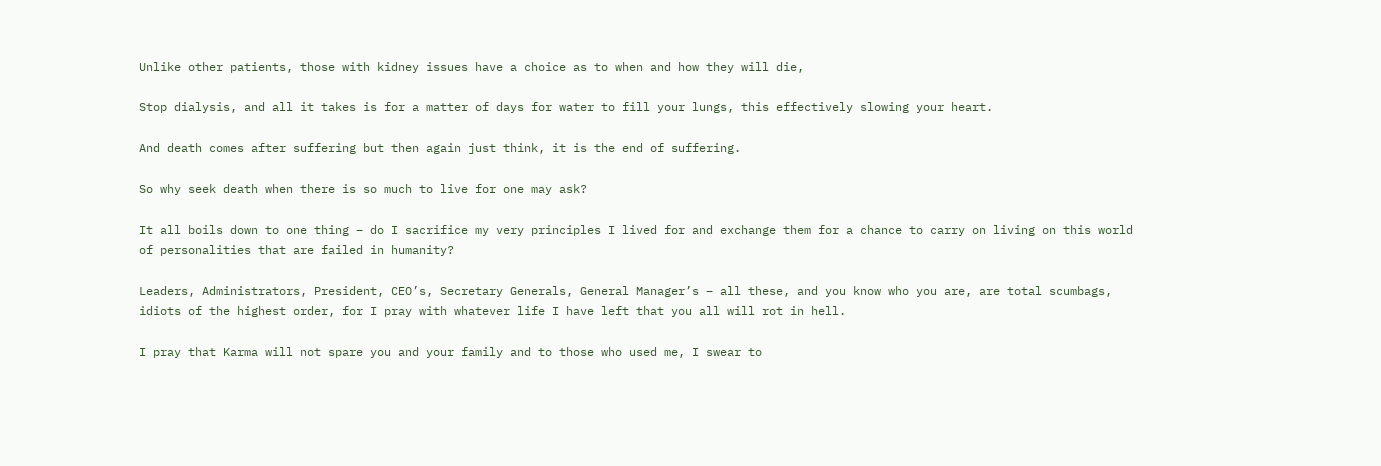Unlike other patients, those with kidney issues have a choice as to when and how they will die,

Stop dialysis, and all it takes is for a matter of days for water to fill your lungs, this effectively slowing your heart.

And death comes after suffering but then again just think, it is the end of suffering.

So why seek death when there is so much to live for one may ask?

It all boils down to one thing – do I sacrifice my very principles I lived for and exchange them for a chance to carry on living on this world of personalities that are failed in humanity?

Leaders, Administrators, President, CEO’s, Secretary Generals, General Manager’s – all these, and you know who you are, are total scumbags, idiots of the highest order, for I pray with whatever life I have left that you all will rot in hell.

I pray that Karma will not spare you and your family and to those who used me, I swear to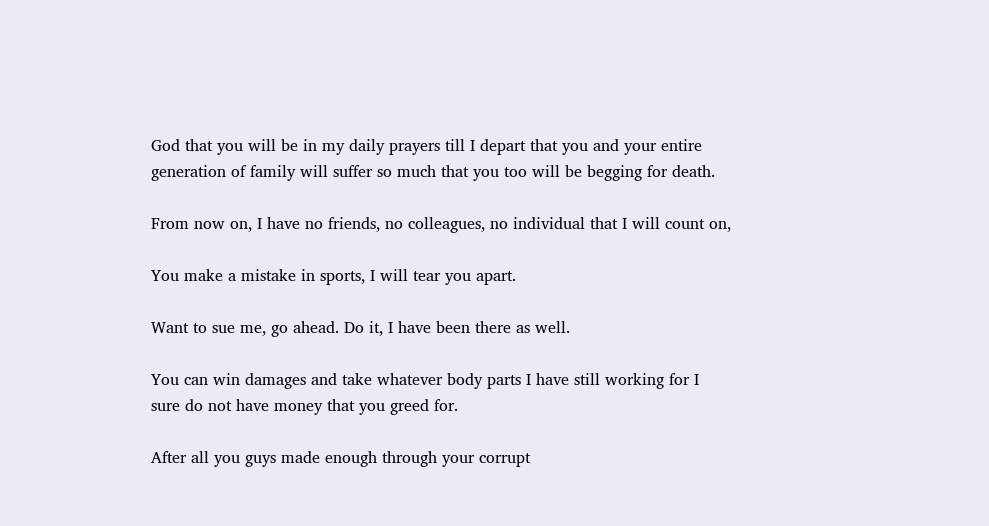God that you will be in my daily prayers till I depart that you and your entire generation of family will suffer so much that you too will be begging for death.

From now on, I have no friends, no colleagues, no individual that I will count on,

You make a mistake in sports, I will tear you apart.

Want to sue me, go ahead. Do it, I have been there as well.

You can win damages and take whatever body parts I have still working for I sure do not have money that you greed for.

After all you guys made enough through your corrupt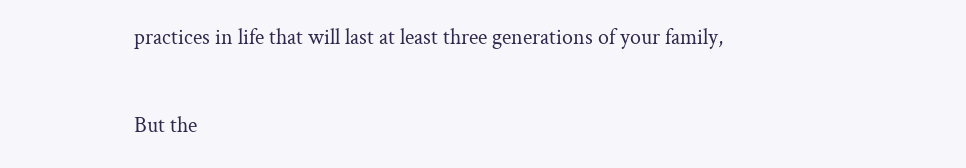practices in life that will last at least three generations of your family,

But the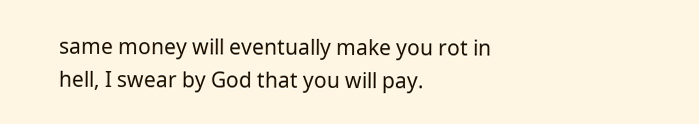same money will eventually make you rot in hell, I swear by God that you will pay.